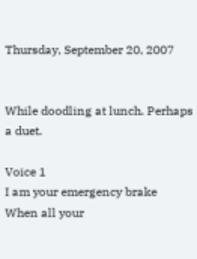Thursday, September 20, 2007


While doodling at lunch. Perhaps a duet.

Voice 1
I am your emergency brake
When all your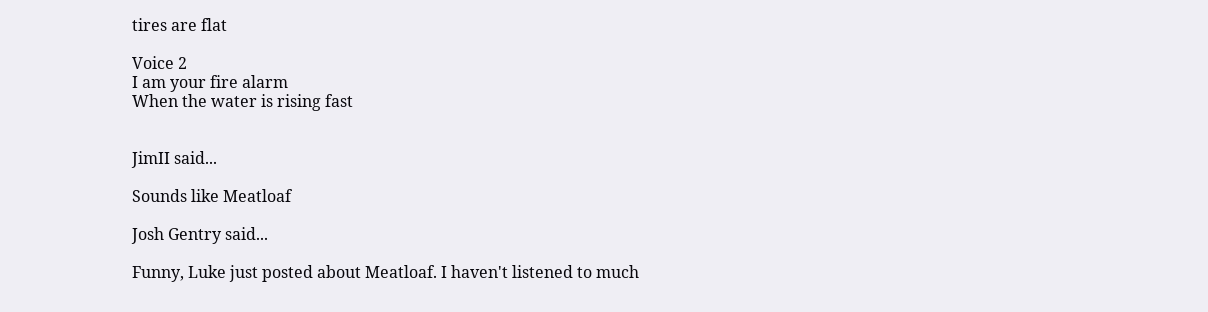tires are flat

Voice 2
I am your fire alarm
When the water is rising fast


JimII said...

Sounds like Meatloaf

Josh Gentry said...

Funny, Luke just posted about Meatloaf. I haven't listened to much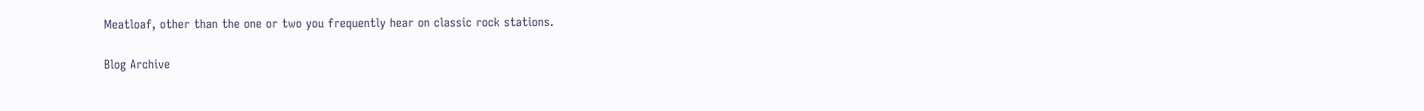Meatloaf, other than the one or two you frequently hear on classic rock stations.

Blog Archive